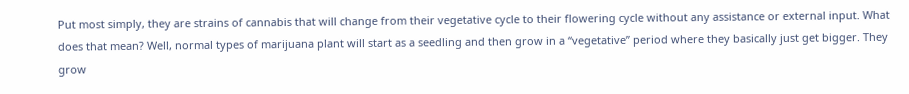Put most simply, they are strains of cannabis that will change from their vegetative cycle to their flowering cycle without any assistance or external input. What does that mean? Well, normal types of marijuana plant will start as a seedling and then grow in a “vegetative” period where they basically just get bigger. They grow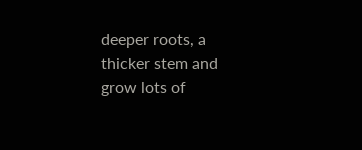deeper roots, a thicker stem and grow lots of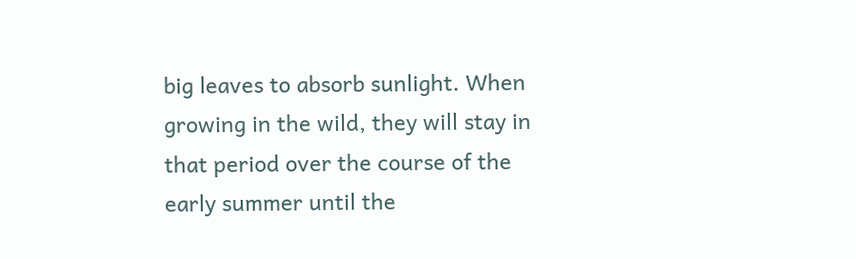big leaves to absorb sunlight. When growing in the wild, they will stay in that period over the course of the early summer until the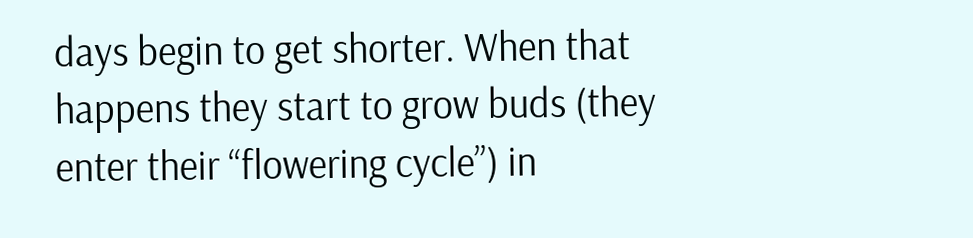days begin to get shorter. When that happens they start to grow buds (they enter their “flowering cycle”) in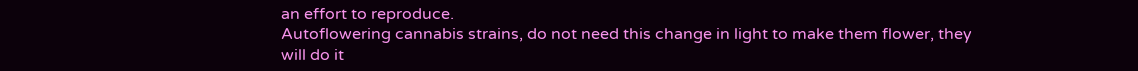an effort to reproduce.
Autoflowering cannabis strains, do not need this change in light to make them flower, they will do it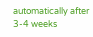automatically after 3-4 weeks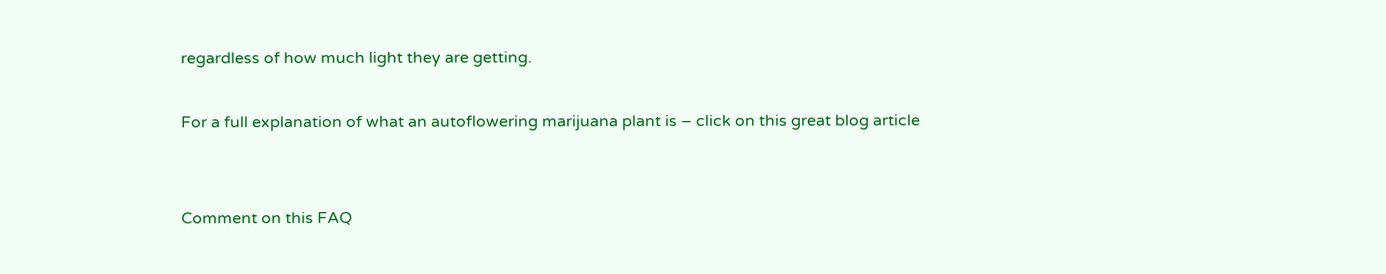regardless of how much light they are getting.

For a full explanation of what an autoflowering marijuana plant is – click on this great blog article


Comment on this FAQ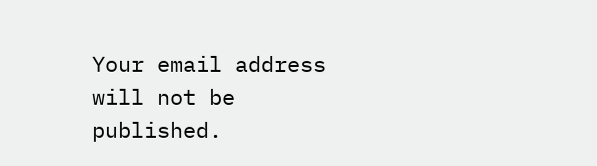Your email address will not be published.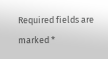Required fields are marked *